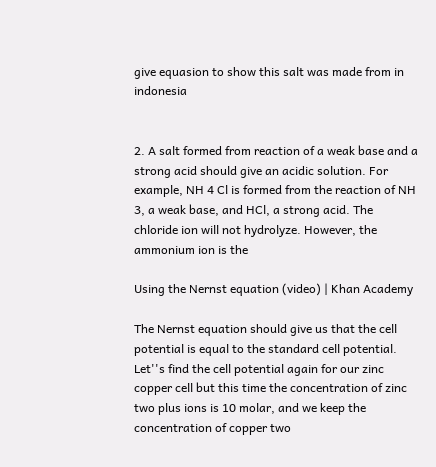give equasion to show this salt was made from in indonesia


2. A salt formed from reaction of a weak base and a strong acid should give an acidic solution. For example, NH 4 Cl is formed from the reaction of NH 3, a weak base, and HCl, a strong acid. The chloride ion will not hydrolyze. However, the ammonium ion is the

Using the Nernst equation (video) | Khan Academy

The Nernst equation should give us that the cell potential is equal to the standard cell potential. Let''s find the cell potential again for our zinc copper cell but this time the concentration of zinc two plus ions is 10 molar, and we keep the concentration of copper two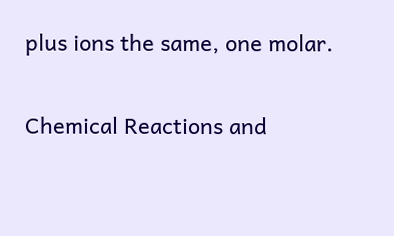plus ions the same, one molar.

Chemical Reactions and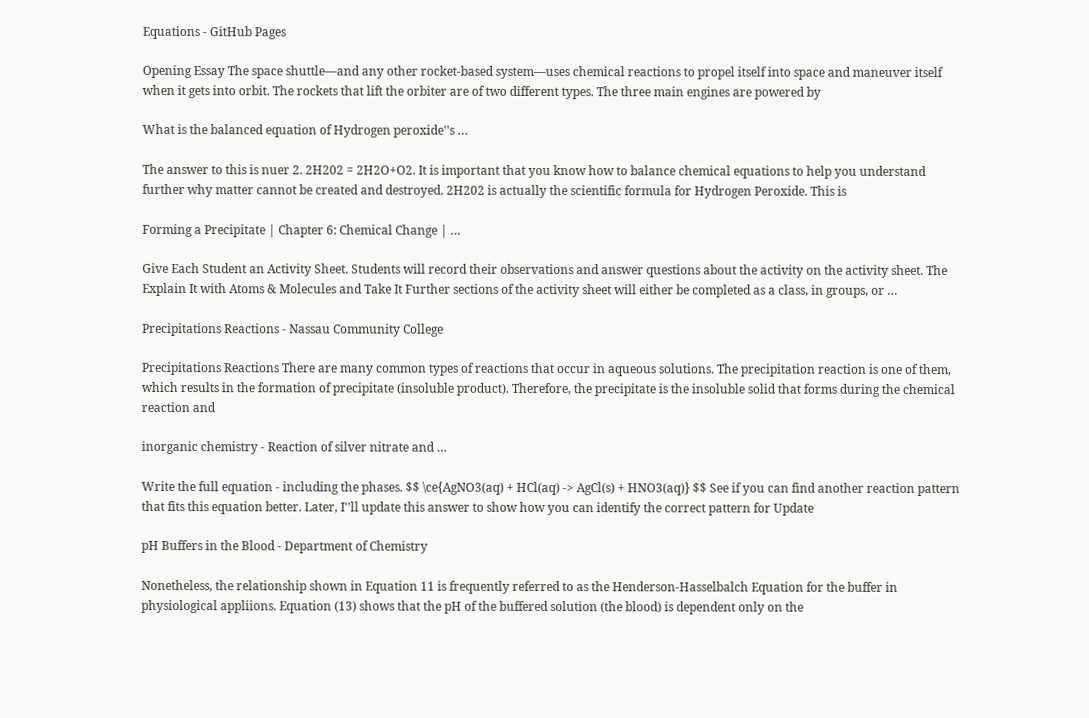Equations - GitHub Pages

Opening Essay The space shuttle—and any other rocket-based system—uses chemical reactions to propel itself into space and maneuver itself when it gets into orbit. The rockets that lift the orbiter are of two different types. The three main engines are powered by

What is the balanced equation of Hydrogen peroxide''s …

The answer to this is nuer 2. 2H202 = 2H2O+O2. It is important that you know how to balance chemical equations to help you understand further why matter cannot be created and destroyed. 2H202 is actually the scientific formula for Hydrogen Peroxide. This is

Forming a Precipitate | Chapter 6: Chemical Change | …

Give Each Student an Activity Sheet. Students will record their observations and answer questions about the activity on the activity sheet. The Explain It with Atoms & Molecules and Take It Further sections of the activity sheet will either be completed as a class, in groups, or …

Precipitations Reactions - Nassau Community College

Precipitations Reactions There are many common types of reactions that occur in aqueous solutions. The precipitation reaction is one of them, which results in the formation of precipitate (insoluble product). Therefore, the precipitate is the insoluble solid that forms during the chemical reaction and

inorganic chemistry - Reaction of silver nitrate and …

Write the full equation - including the phases. $$ \ce{AgNO3(aq) + HCl(aq) -> AgCl(s) + HNO3(aq)} $$ See if you can find another reaction pattern that fits this equation better. Later, I''ll update this answer to show how you can identify the correct pattern for Update

pH Buffers in the Blood - Department of Chemistry

Nonetheless, the relationship shown in Equation 11 is frequently referred to as the Henderson-Hasselbalch Equation for the buffer in physiological appliions. Equation (13) shows that the pH of the buffered solution (the blood) is dependent only on the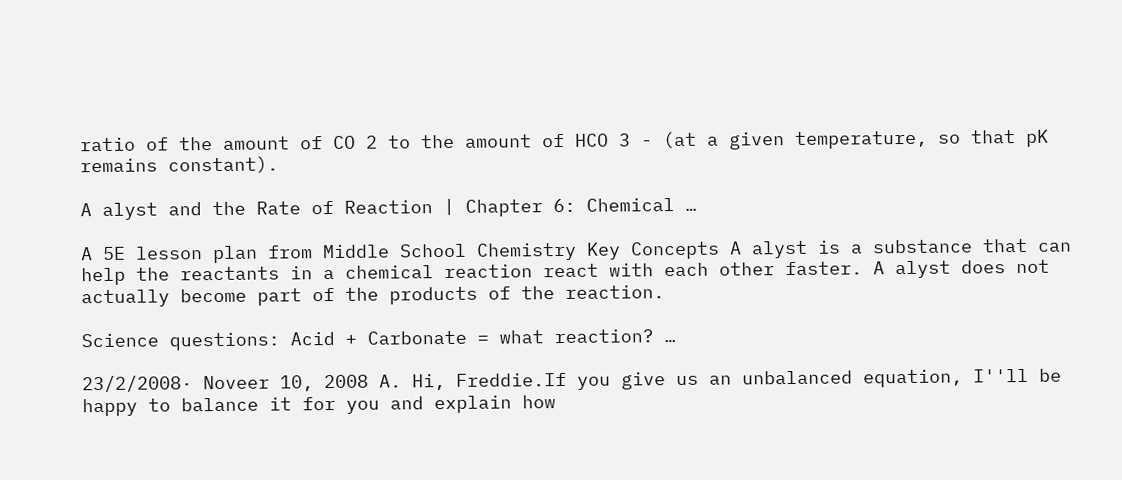ratio of the amount of CO 2 to the amount of HCO 3 - (at a given temperature, so that pK remains constant).

A alyst and the Rate of Reaction | Chapter 6: Chemical …

A 5E lesson plan from Middle School Chemistry Key Concepts A alyst is a substance that can help the reactants in a chemical reaction react with each other faster. A alyst does not actually become part of the products of the reaction.

Science questions: Acid + Carbonate = what reaction? …

23/2/2008· Noveer 10, 2008 A. Hi, Freddie.If you give us an unbalanced equation, I''ll be happy to balance it for you and explain how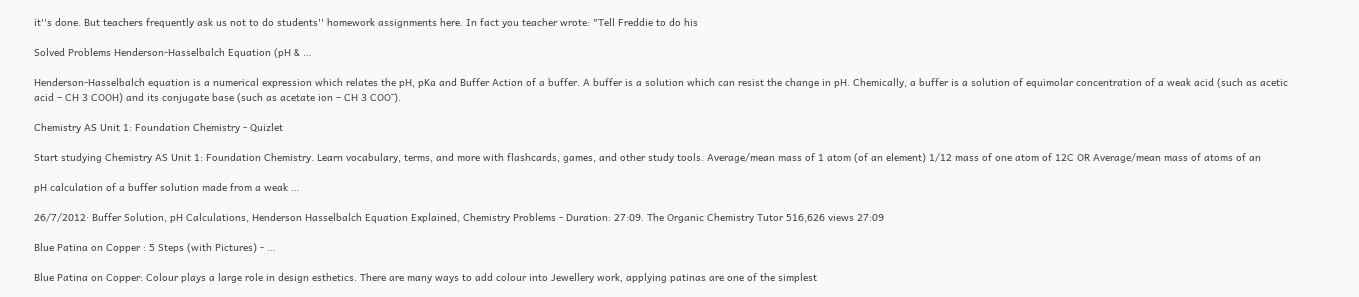it''s done. But teachers frequently ask us not to do students'' homework assignments here. In fact you teacher wrote: "Tell Freddie to do his

Solved Problems Henderson-Hasselbalch Equation (pH & …

Henderson-Hasselbalch equation is a numerical expression which relates the pH, pKa and Buffer Action of a buffer. A buffer is a solution which can resist the change in pH. Chemically, a buffer is a solution of equimolar concentration of a weak acid (such as acetic acid – CH 3 COOH) and its conjugate base (such as acetate ion – CH 3 COO¯).

Chemistry AS Unit 1: Foundation Chemistry - Quizlet

Start studying Chemistry AS Unit 1: Foundation Chemistry. Learn vocabulary, terms, and more with flashcards, games, and other study tools. Average/mean mass of 1 atom (of an element) 1/12 mass of one atom of 12C OR Average/mean mass of atoms of an

pH calculation of a buffer solution made from a weak …

26/7/2012· Buffer Solution, pH Calculations, Henderson Hasselbalch Equation Explained, Chemistry Problems - Duration: 27:09. The Organic Chemistry Tutor 516,626 views 27:09

Blue Patina on Copper : 5 Steps (with Pictures) - …

Blue Patina on Copper: Colour plays a large role in design esthetics. There are many ways to add colour into Jewellery work, applying patinas are one of the simplest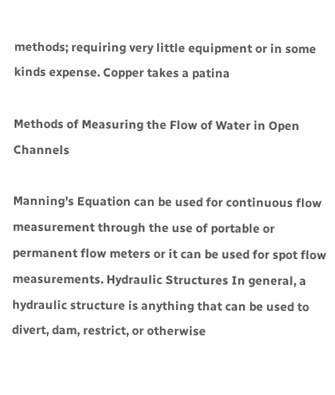methods; requiring very little equipment or in some kinds expense. Copper takes a patina

Methods of Measuring the Flow of Water in Open Channels

Manning’s Equation can be used for continuous flow measurement through the use of portable or permanent flow meters or it can be used for spot flow measurements. Hydraulic Structures In general, a hydraulic structure is anything that can be used to divert, dam, restrict, or otherwise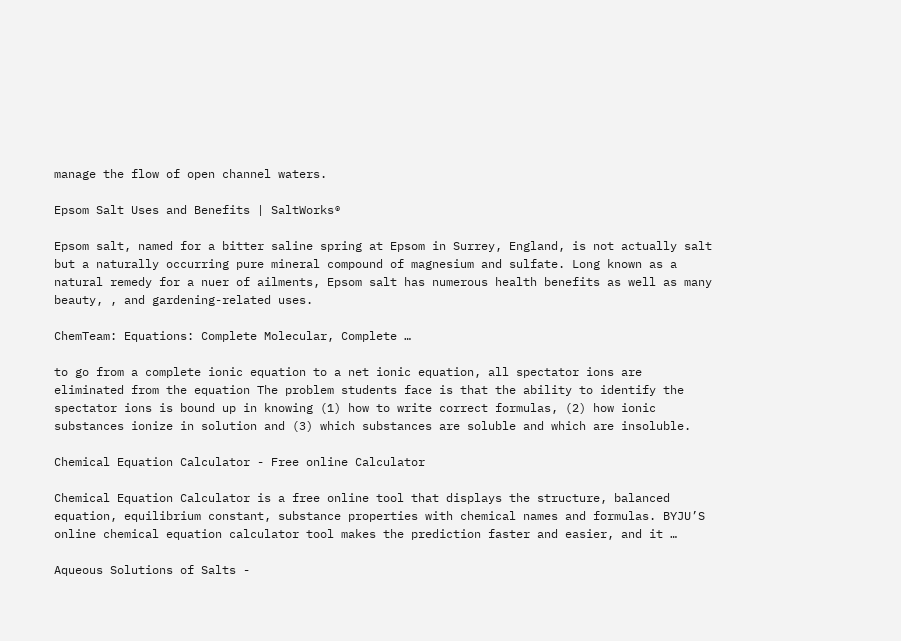manage the flow of open channel waters.

Epsom Salt Uses and Benefits | SaltWorks®

Epsom salt, named for a bitter saline spring at Epsom in Surrey, England, is not actually salt but a naturally occurring pure mineral compound of magnesium and sulfate. Long known as a natural remedy for a nuer of ailments, Epsom salt has numerous health benefits as well as many beauty, , and gardening-related uses.

ChemTeam: Equations: Complete Molecular, Complete …

to go from a complete ionic equation to a net ionic equation, all spectator ions are eliminated from the equation The problem students face is that the ability to identify the spectator ions is bound up in knowing (1) how to write correct formulas, (2) how ionic substances ionize in solution and (3) which substances are soluble and which are insoluble.

Chemical Equation Calculator - Free online Calculator

Chemical Equation Calculator is a free online tool that displays the structure, balanced equation, equilibrium constant, substance properties with chemical names and formulas. BYJU’S online chemical equation calculator tool makes the prediction faster and easier, and it …

Aqueous Solutions of Salts -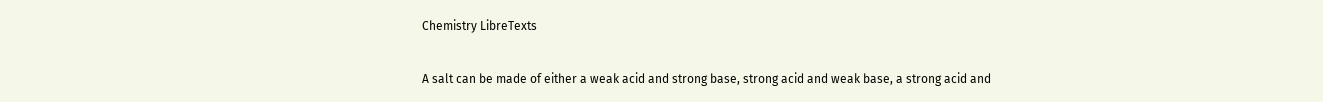Chemistry LibreTexts

A salt can be made of either a weak acid and strong base, strong acid and weak base, a strong acid and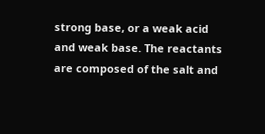strong base, or a weak acid and weak base. The reactants are composed of the salt and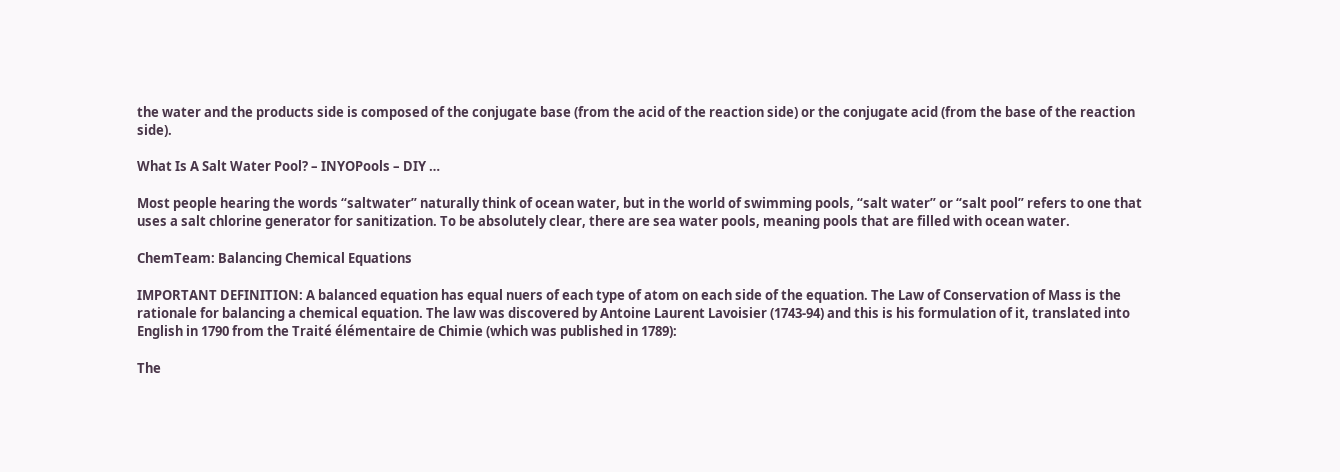the water and the products side is composed of the conjugate base (from the acid of the reaction side) or the conjugate acid (from the base of the reaction side).

What Is A Salt Water Pool? – INYOPools – DIY …

Most people hearing the words “saltwater” naturally think of ocean water, but in the world of swimming pools, “salt water” or “salt pool” refers to one that uses a salt chlorine generator for sanitization. To be absolutely clear, there are sea water pools, meaning pools that are filled with ocean water.

ChemTeam: Balancing Chemical Equations

IMPORTANT DEFINITION: A balanced equation has equal nuers of each type of atom on each side of the equation. The Law of Conservation of Mass is the rationale for balancing a chemical equation. The law was discovered by Antoine Laurent Lavoisier (1743-94) and this is his formulation of it, translated into English in 1790 from the Traité élémentaire de Chimie (which was published in 1789):

The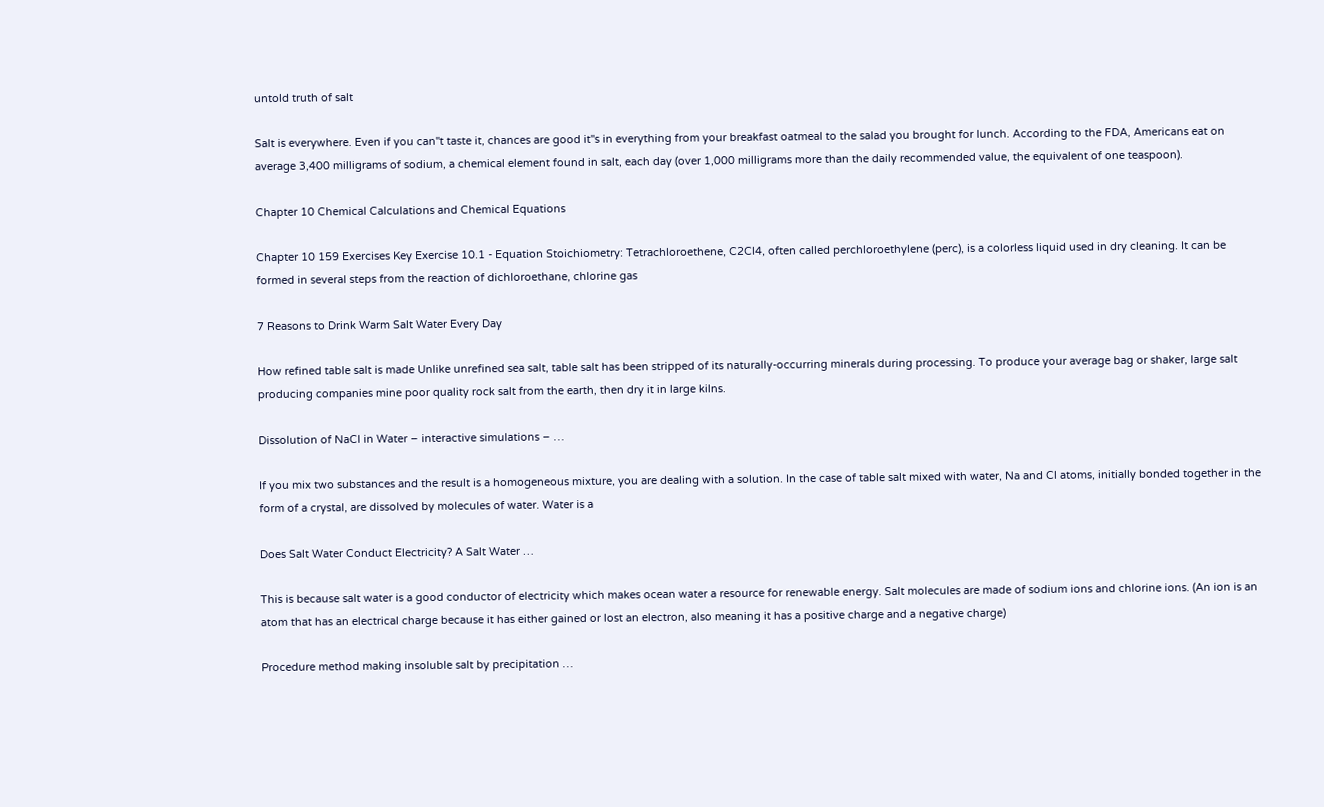untold truth of salt

Salt is everywhere. Even if you can''t taste it, chances are good it''s in everything from your breakfast oatmeal to the salad you brought for lunch. According to the FDA, Americans eat on average 3,400 milligrams of sodium, a chemical element found in salt, each day (over 1,000 milligrams more than the daily recommended value, the equivalent of one teaspoon).

Chapter 10 Chemical Calculations and Chemical Equations

Chapter 10 159 Exercises Key Exercise 10.1 - Equation Stoichiometry: Tetrachloroethene, C2Cl4, often called perchloroethylene (perc), is a colorless liquid used in dry cleaning. It can be formed in several steps from the reaction of dichloroethane, chlorine gas

7 Reasons to Drink Warm Salt Water Every Day

How refined table salt is made Unlike unrefined sea salt, table salt has been stripped of its naturally-occurring minerals during processing. To produce your average bag or shaker, large salt producing companies mine poor quality rock salt from the earth, then dry it in large kilns.

Dissolution of NaCl in Water – interactive simulations – …

If you mix two substances and the result is a homogeneous mixture, you are dealing with a solution. In the case of table salt mixed with water, Na and Cl atoms, initially bonded together in the form of a crystal, are dissolved by molecules of water. Water is a

Does Salt Water Conduct Electricity? A Salt Water …

This is because salt water is a good conductor of electricity which makes ocean water a resource for renewable energy. Salt molecules are made of sodium ions and chlorine ions. (An ion is an atom that has an electrical charge because it has either gained or lost an electron, also meaning it has a positive charge and a negative charge)

Procedure method making insoluble salt by precipitation …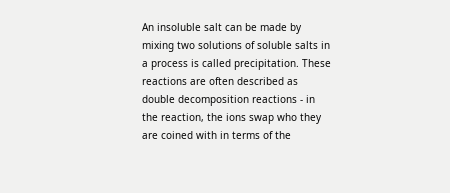An insoluble salt can be made by mixing two solutions of soluble salts in a process is called precipitation. These reactions are often described as double decomposition reactions - in the reaction, the ions swap who they are coined with in terms of the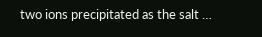two ions precipitated as the salt …